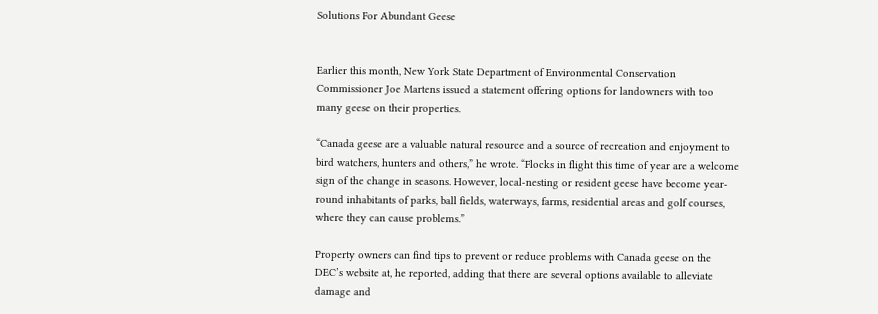Solutions For Abundant Geese


Earlier this month, New York State Department of Environmental Conservation Commissioner Joe Martens issued a statement offering options for landowners with too many geese on their properties.

“Canada geese are a valuable natural resource and a source of recreation and enjoyment to bird watchers, hunters and others,” he wrote. “Flocks in flight this time of year are a welcome sign of the change in seasons. However, local-nesting or resident geese have become year-round inhabitants of parks, ball fields, waterways, farms, residential areas and golf courses, where they can cause problems.”

Property owners can find tips to prevent or reduce problems with Canada geese on the DEC’s website at, he reported, adding that there are several options available to alleviate damage and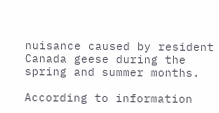nuisance caused by resident Canada geese during the spring and summer months.

According to information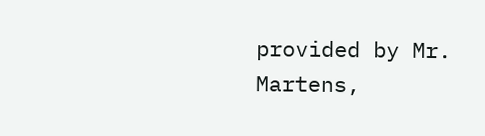provided by Mr. Martens,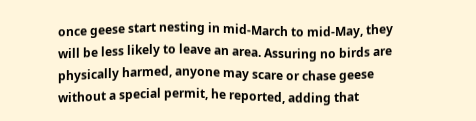once geese start nesting in mid-March to mid-May, they will be less likely to leave an area. Assuring no birds are physically harmed, anyone may scare or chase geese without a special permit, he reported, adding that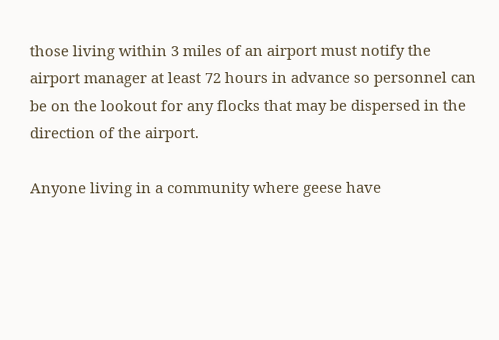those living within 3 miles of an airport must notify the airport manager at least 72 hours in advance so personnel can be on the lookout for any flocks that may be dispersed in the direction of the airport.

Anyone living in a community where geese have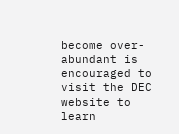become over-abundant is encouraged to visit the DEC website to learn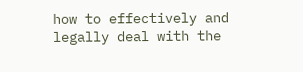how to effectively and legally deal with the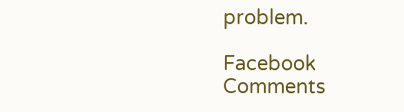problem.

Facebook Comments